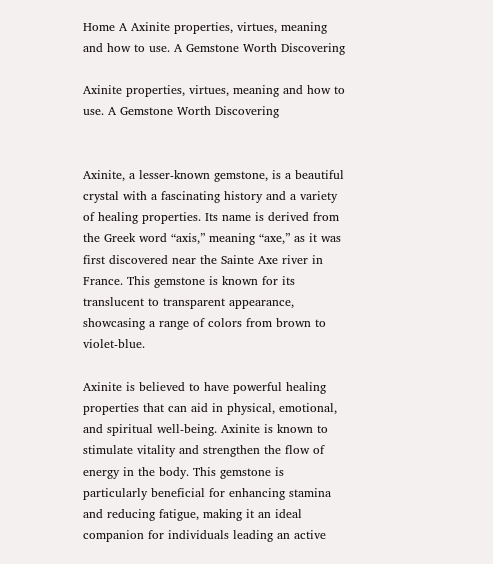Home A Axinite properties, virtues, meaning and how to use. A Gemstone Worth Discovering

Axinite properties, virtues, meaning and how to use. A Gemstone Worth Discovering


Axinite, a lesser-known gemstone, is a beautiful crystal with a fascinating history and a variety of healing properties. Its name is derived from the Greek word “axis,” meaning “axe,” as it was first discovered near the Sainte Axe river in France. This gemstone is known for its translucent to transparent appearance, showcasing a range of colors from brown to violet-blue.

Axinite is believed to have powerful healing properties that can aid in physical, emotional, and spiritual well-being. Axinite is known to stimulate vitality and strengthen the flow of energy in the body. This gemstone is particularly beneficial for enhancing stamina and reducing fatigue, making it an ideal companion for individuals leading an active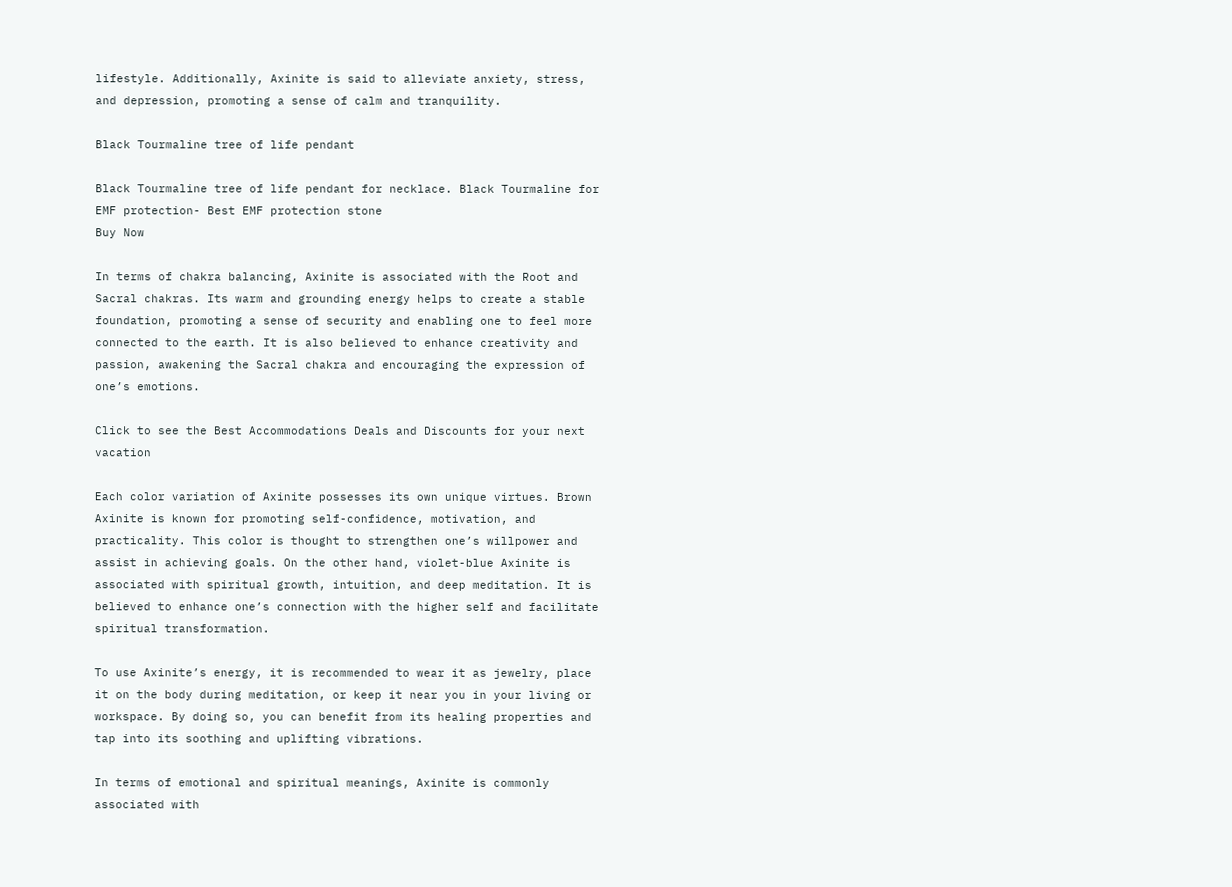lifestyle. Additionally, Axinite is said to alleviate anxiety, stress, and depression, promoting a sense of calm and tranquility.

Black Tourmaline tree of life pendant

Black Tourmaline tree of life pendant for necklace. Black Tourmaline for EMF protection- Best EMF protection stone
Buy Now

In terms of chakra balancing, Axinite is associated with the Root and Sacral chakras. Its warm and grounding energy helps to create a stable foundation, promoting a sense of security and enabling one to feel more connected to the earth. It is also believed to enhance creativity and passion, awakening the Sacral chakra and encouraging the expression of one’s emotions.

Click to see the Best Accommodations Deals and Discounts for your next vacation

Each color variation of Axinite possesses its own unique virtues. Brown Axinite is known for promoting self-confidence, motivation, and practicality. This color is thought to strengthen one’s willpower and assist in achieving goals. On the other hand, violet-blue Axinite is associated with spiritual growth, intuition, and deep meditation. It is believed to enhance one’s connection with the higher self and facilitate spiritual transformation.

To use Axinite’s energy, it is recommended to wear it as jewelry, place it on the body during meditation, or keep it near you in your living or workspace. By doing so, you can benefit from its healing properties and tap into its soothing and uplifting vibrations.

In terms of emotional and spiritual meanings, Axinite is commonly associated with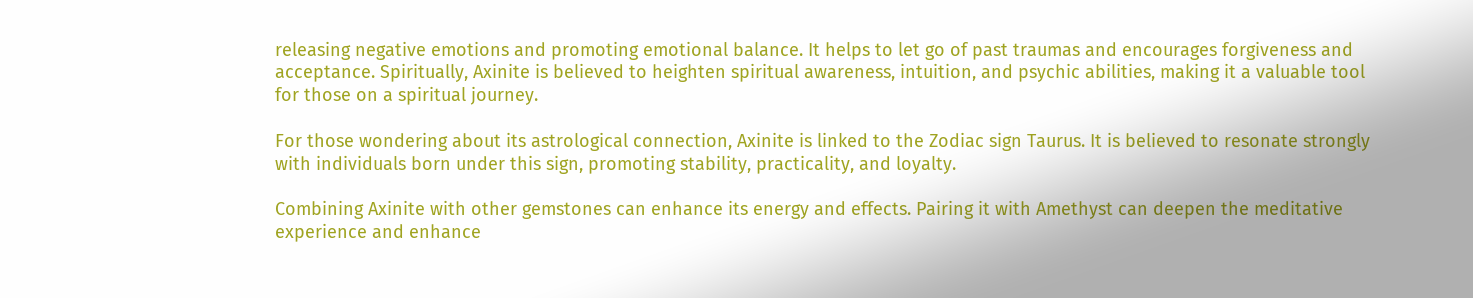releasing negative emotions and promoting emotional balance. It helps to let go of past traumas and encourages forgiveness and acceptance. Spiritually, Axinite is believed to heighten spiritual awareness, intuition, and psychic abilities, making it a valuable tool for those on a spiritual journey.

For those wondering about its astrological connection, Axinite is linked to the Zodiac sign Taurus. It is believed to resonate strongly with individuals born under this sign, promoting stability, practicality, and loyalty.

Combining Axinite with other gemstones can enhance its energy and effects. Pairing it with Amethyst can deepen the meditative experience and enhance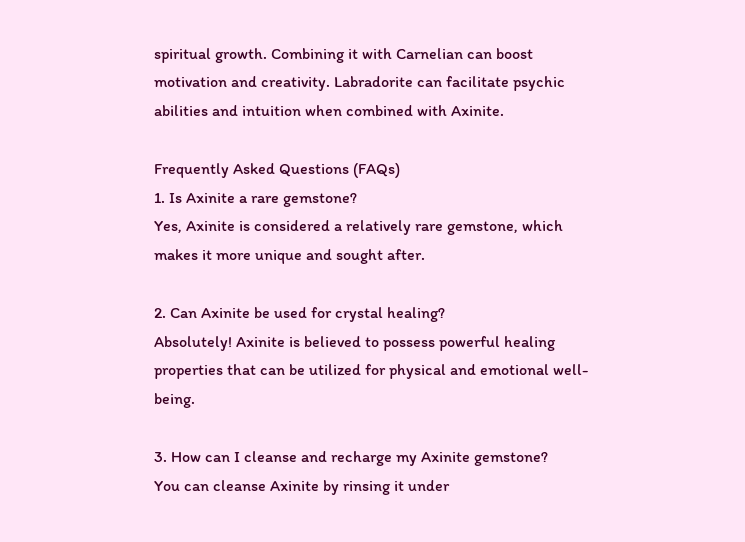spiritual growth. Combining it with Carnelian can boost motivation and creativity. Labradorite can facilitate psychic abilities and intuition when combined with Axinite.

Frequently Asked Questions (FAQs)
1. Is Axinite a rare gemstone?
Yes, Axinite is considered a relatively rare gemstone, which makes it more unique and sought after.

2. Can Axinite be used for crystal healing?
Absolutely! Axinite is believed to possess powerful healing properties that can be utilized for physical and emotional well-being.

3. How can I cleanse and recharge my Axinite gemstone?
You can cleanse Axinite by rinsing it under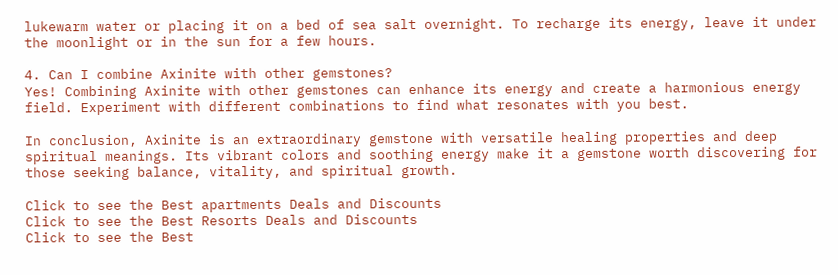lukewarm water or placing it on a bed of sea salt overnight. To recharge its energy, leave it under the moonlight or in the sun for a few hours.

4. Can I combine Axinite with other gemstones?
Yes! Combining Axinite with other gemstones can enhance its energy and create a harmonious energy field. Experiment with different combinations to find what resonates with you best.

In conclusion, Axinite is an extraordinary gemstone with versatile healing properties and deep spiritual meanings. Its vibrant colors and soothing energy make it a gemstone worth discovering for those seeking balance, vitality, and spiritual growth.

Click to see the Best apartments Deals and Discounts
Click to see the Best Resorts Deals and Discounts
Click to see the Best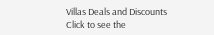Villas Deals and Discounts
Click to see the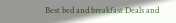Best bed and breakfast Deals and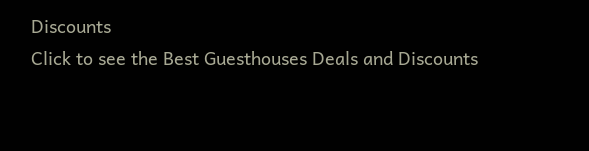Discounts
Click to see the Best Guesthouses Deals and Discounts